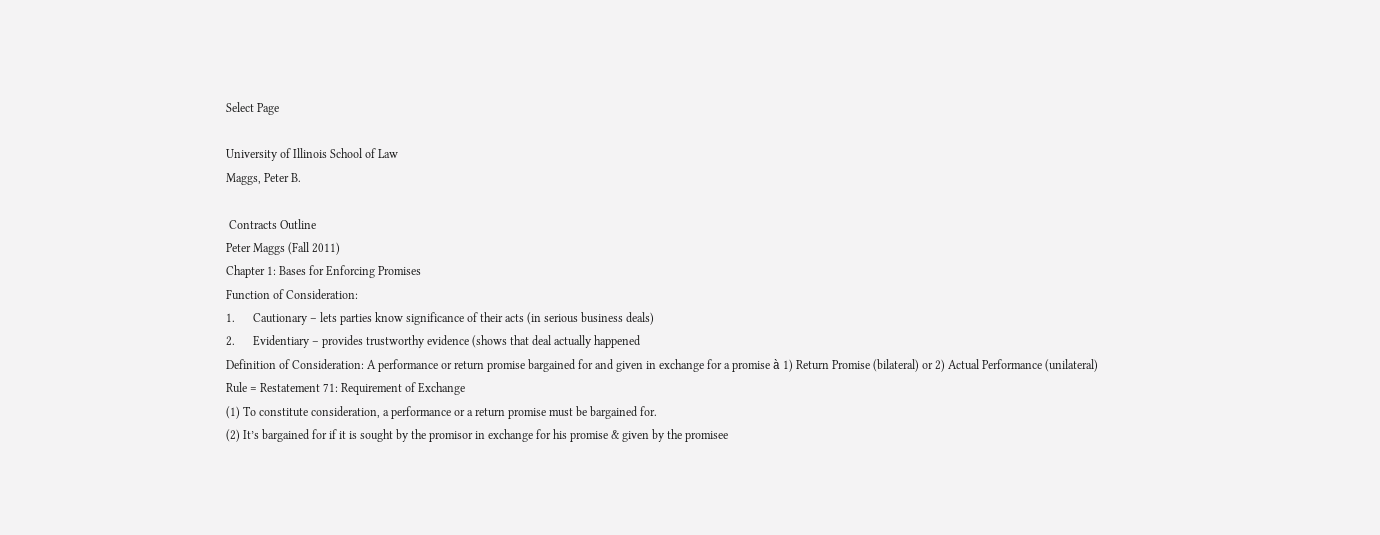Select Page

University of Illinois School of Law
Maggs, Peter B.

 Contracts Outline
Peter Maggs (Fall 2011)
Chapter 1: Bases for Enforcing Promises
Function of Consideration:
1.      Cautionary – lets parties know significance of their acts (in serious business deals)
2.      Evidentiary – provides trustworthy evidence (shows that deal actually happened
Definition of Consideration: A performance or return promise bargained for and given in exchange for a promise à 1) Return Promise (bilateral) or 2) Actual Performance (unilateral)
Rule = Restatement 71: Requirement of Exchange
(1) To constitute consideration, a performance or a return promise must be bargained for.
(2) It’s bargained for if it is sought by the promisor in exchange for his promise & given by the promisee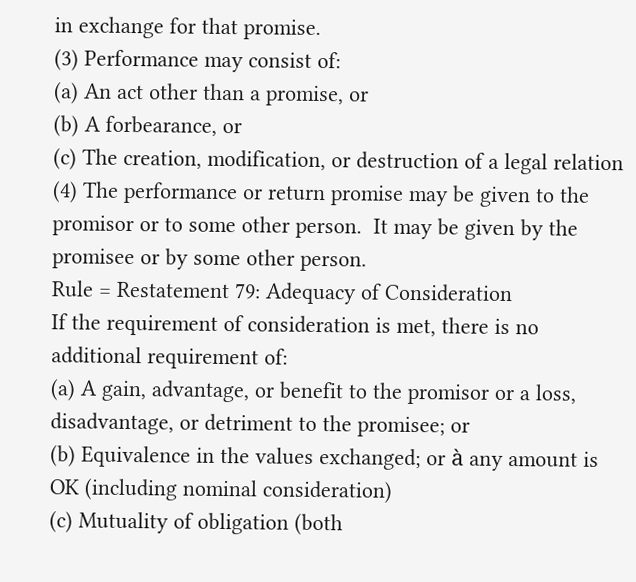in exchange for that promise.
(3) Performance may consist of:
(a) An act other than a promise, or
(b) A forbearance, or
(c) The creation, modification, or destruction of a legal relation
(4) The performance or return promise may be given to the promisor or to some other person.  It may be given by the promisee or by some other person.
Rule = Restatement 79: Adequacy of Consideration
If the requirement of consideration is met, there is no additional requirement of:
(a) A gain, advantage, or benefit to the promisor or a loss, disadvantage, or detriment to the promisee; or
(b) Equivalence in the values exchanged; or à any amount is OK (including nominal consideration)
(c) Mutuality of obligation (both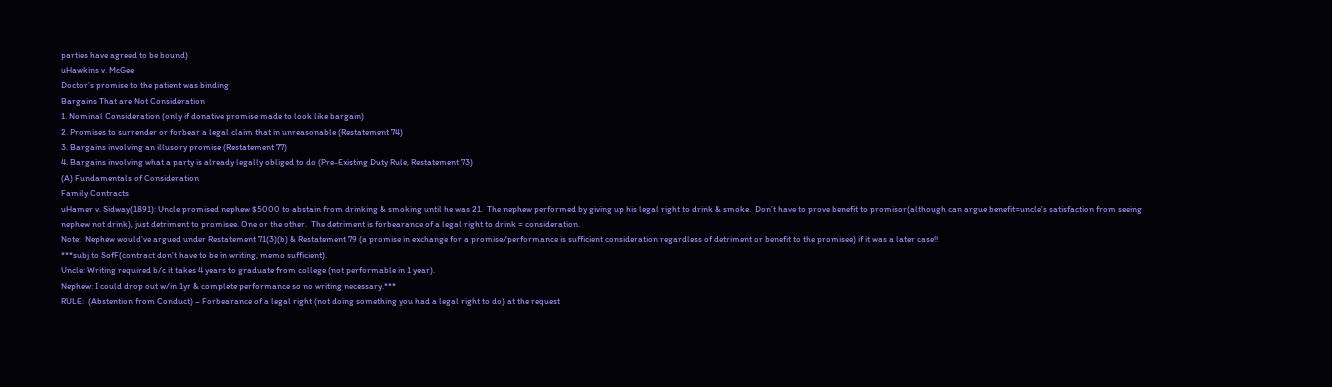parties have agreed to be bound)
uHawkins v. McGee
Doctor’s promise to the patient was binding
Bargains That are Not Consideration
1. Nominal Consideration (only if donative promise made to look like bargain)
2. Promises to surrender or forbear a legal claim that in unreasonable (Restatement 74)
3. Bargains involving an illusory promise (Restatement 77)
4. Bargains involving what a party is already legally obliged to do (Pre-Existing Duty Rule, Restatement 73)
(A) Fundamentals of Consideration
Family Contracts
uHamer v. Sidway(1891): Uncle promised nephew $5000 to abstain from drinking & smoking until he was 21.  The nephew performed by giving up his legal right to drink & smoke.  Don’t have to prove benefit to promisor(although can argue benefit=uncle’s satisfaction from seeing nephew not drink), just detriment to promisee. One or the other.  The detriment is forbearance of a legal right to drink = consideration.
Note:  Nephew would’ve argued under Restatement 71(3)(b) & Restatement 79 (a promise in exchange for a promise/performance is sufficient consideration regardless of detriment or benefit to the promisee) if it was a later case!!
***subj to SofF(contract don’t have to be in writing, memo sufficient).
Uncle: Writing required b/c it takes 4 years to graduate from college (not performable in 1 year).
Nephew: I could drop out w/in 1yr & complete performance so no writing necessary.***
RULE:  (Abstention from Conduct) – Forbearance of a legal right (not doing something you had a legal right to do) at the request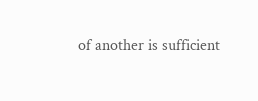of another is sufficient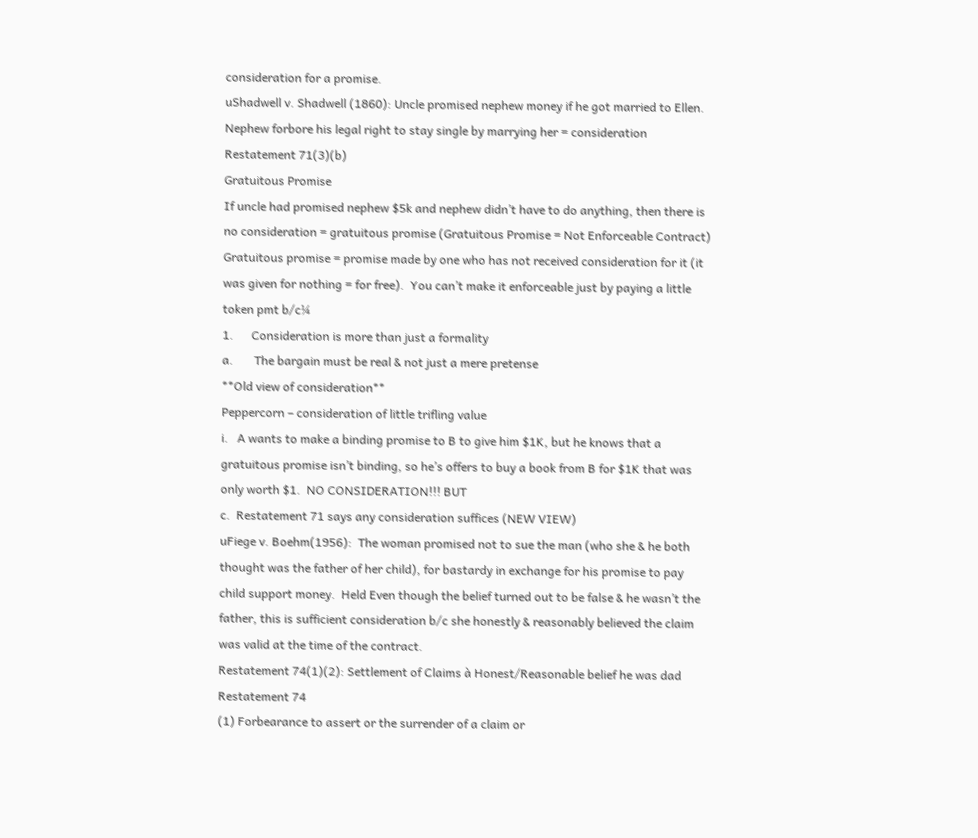consideration for a promise.
uShadwell v. Shadwell (1860): Uncle promised nephew money if he got married to Ellen.  Nephew forbore his legal right to stay single by marrying her = consideration
Restatement 71(3)(b)
Gratuitous Promise
If uncle had promised nephew $5k and nephew didn’t have to do anything, then there is no consideration = gratuitous promise (Gratuitous Promise = Not Enforceable Contract)
Gratuitous promise = promise made by one who has not received consideration for it (it was given for nothing = for free).  You can’t make it enforceable just by paying a little token pmt b/c¼
1.      Consideration is more than just a formality
a.       The bargain must be real & not just a mere pretense
**Old view of consideration**
Peppercorn – consideration of little trifling value
i.   A wants to make a binding promise to B to give him $1K, but he knows that a gratuitous promise isn’t binding, so he’s offers to buy a book from B for $1K that was only worth $1.  NO CONSIDERATION!!! BUT
c.  Restatement 71 says any consideration suffices (NEW VIEW)
uFiege v. Boehm(1956):  The woman promised not to sue the man (who she & he both thought was the father of her child), for bastardy in exchange for his promise to pay child support money.  Held Even though the belief turned out to be false & he wasn’t the father, this is sufficient consideration b/c she honestly & reasonably believed the claim was valid at the time of the contract.
Restatement 74(1)(2): Settlement of Claims à Honest/Reasonable belief he was dad
Restatement 74
(1) Forbearance to assert or the surrender of a claim or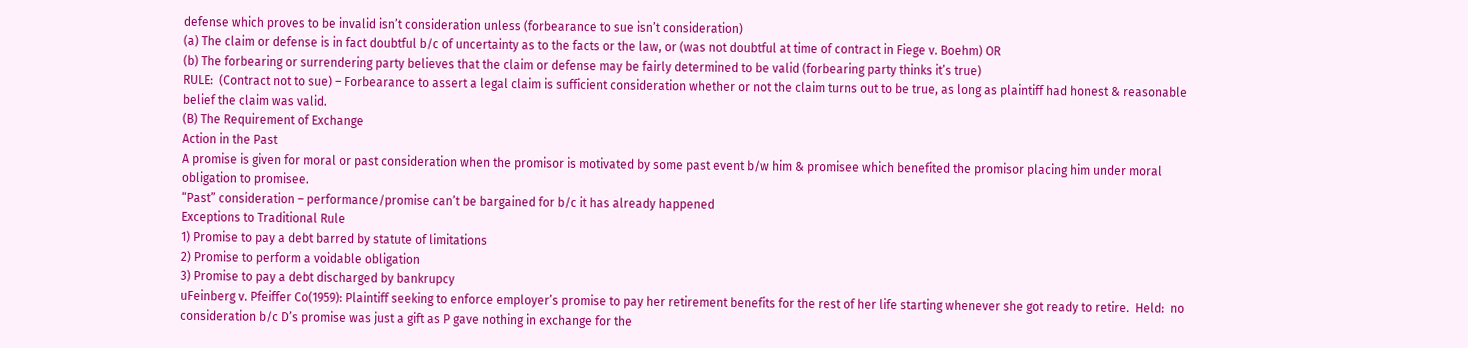defense which proves to be invalid isn’t consideration unless (forbearance to sue isn’t consideration)
(a) The claim or defense is in fact doubtful b/c of uncertainty as to the facts or the law, or (was not doubtful at time of contract in Fiege v. Boehm) OR
(b) The forbearing or surrendering party believes that the claim or defense may be fairly determined to be valid (forbearing party thinks it’s true)
RULE:  (Contract not to sue) – Forbearance to assert a legal claim is sufficient consideration whether or not the claim turns out to be true, as long as plaintiff had honest & reasonable belief the claim was valid.
(B) The Requirement of Exchange
Action in the Past
A promise is given for moral or past consideration when the promisor is motivated by some past event b/w him & promisee which benefited the promisor placing him under moral obligation to promisee.
“Past” consideration – performance/promise can’t be bargained for b/c it has already happened
Exceptions to Traditional Rule
1) Promise to pay a debt barred by statute of limitations
2) Promise to perform a voidable obligation
3) Promise to pay a debt discharged by bankrupcy
uFeinberg v. Pfeiffer Co(1959): Plaintiff seeking to enforce employer’s promise to pay her retirement benefits for the rest of her life starting whenever she got ready to retire.  Held:  no consideration b/c D’s promise was just a gift as P gave nothing in exchange for the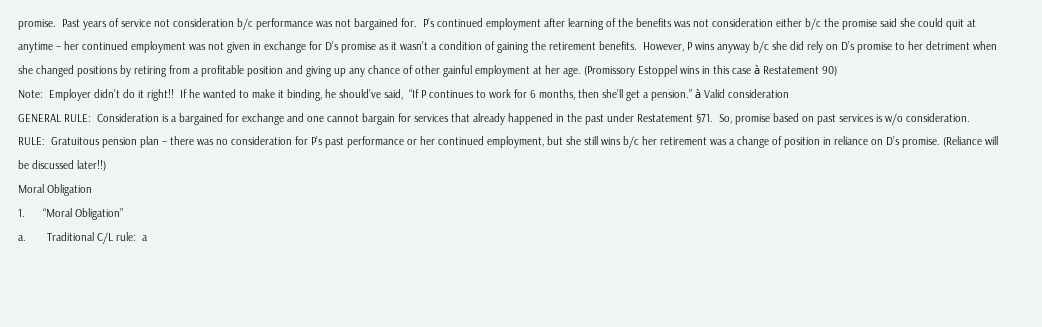promise.  Past years of service not consideration b/c performance was not bargained for.  P’s continued employment after learning of the benefits was not consideration either b/c the promise said she could quit at anytime – her continued employment was not given in exchange for D’s promise as it wasn’t a condition of gaining the retirement benefits.  However, P wins anyway b/c she did rely on D’s promise to her detriment when she changed positions by retiring from a profitable position and giving up any chance of other gainful employment at her age. (Promissory Estoppel wins in this case à Restatement 90)
Note:  Employer didn’t do it right!!  If he wanted to make it binding, he should’ve said,  “If P continues to work for 6 months, then she’ll get a pension.” à Valid consideration
GENERAL RULE:  Consideration is a bargained for exchange and one cannot bargain for services that already happened in the past under Restatement §71.  So, promise based on past services is w/o consideration.
RULE:  Gratuitous pension plan – there was no consideration for P’s past performance or her continued employment, but she still wins b/c her retirement was a change of position in reliance on D’s promise. (Reliance will be discussed later!!)
Moral Obligation
1.      “Moral Obligation”
a.       Traditional C/L rule:  a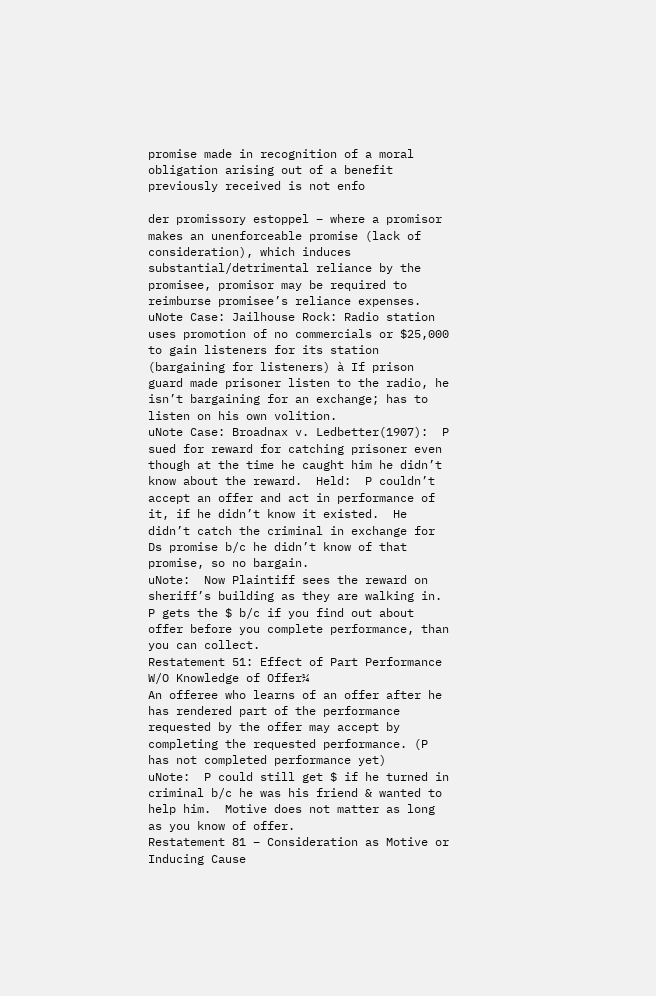promise made in recognition of a moral obligation arising out of a benefit previously received is not enfo

der promissory estoppel – where a promisor makes an unenforceable promise (lack of consideration), which induces substantial/detrimental reliance by the promisee, promisor may be required to reimburse promisee’s reliance expenses.
uNote Case: Jailhouse Rock: Radio station uses promotion of no commercials or $25,000 to gain listeners for its station (bargaining for listeners) à If prison guard made prisoner listen to the radio, he isn’t bargaining for an exchange; has to listen on his own volition.
uNote Case: Broadnax v. Ledbetter(1907):  P sued for reward for catching prisoner even though at the time he caught him he didn’t know about the reward.  Held:  P couldn’t accept an offer and act in performance of it, if he didn’t know it existed.  He didn’t catch the criminal in exchange for Ds promise b/c he didn’t know of that promise, so no bargain.
uNote:  Now Plaintiff sees the reward on sheriff’s building as they are walking in.  P gets the $ b/c if you find out about offer before you complete performance, than you can collect.
Restatement 51: Effect of Part Performance W/O Knowledge of Offer¼
An offeree who learns of an offer after he has rendered part of the performance requested by the offer may accept by completing the requested performance. (P has not completed performance yet)
uNote:  P could still get $ if he turned in criminal b/c he was his friend & wanted to help him.  Motive does not matter as long as you know of offer.
Restatement 81 – Consideration as Motive or Inducing Cause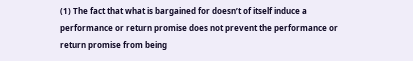(1) The fact that what is bargained for doesn’t of itself induce a performance or return promise does not prevent the performance or return promise from being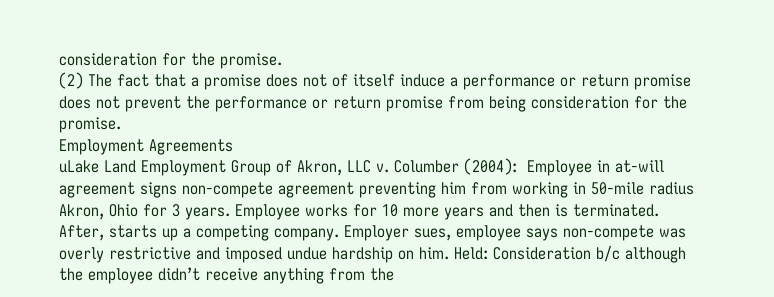consideration for the promise.
(2) The fact that a promise does not of itself induce a performance or return promise does not prevent the performance or return promise from being consideration for the promise.
Employment Agreements
uLake Land Employment Group of Akron, LLC v. Columber (2004):  Employee in at-will agreement signs non-compete agreement preventing him from working in 50-mile radius Akron, Ohio for 3 years. Employee works for 10 more years and then is terminated. After, starts up a competing company. Employer sues, employee says non-compete was overly restrictive and imposed undue hardship on him. Held: Consideration b/c although the employee didn’t receive anything from the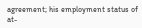agreement; his employment status of at-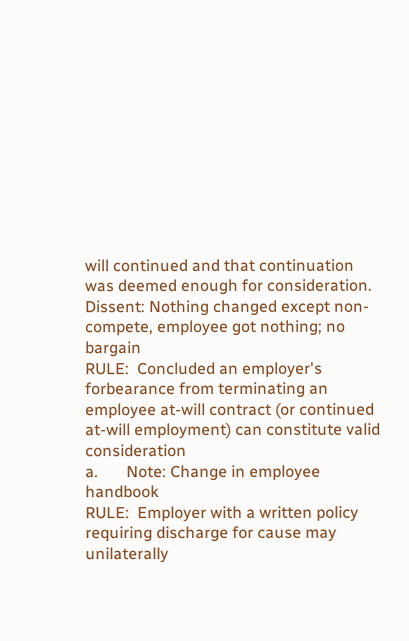will continued and that continuation was deemed enough for consideration.
Dissent: Nothing changed except non-compete, employee got nothing; no bargain
RULE:  Concluded an employer's forbearance from terminating an employee at-will contract (or continued at-will employment) can constitute valid consideration
a.       Note: Change in employee handbook
RULE:  Employer with a written policy requiring discharge for cause may unilaterally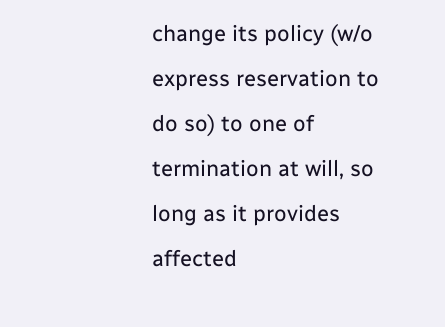change its policy (w/o express reservation to do so) to one of termination at will, so long as it provides affected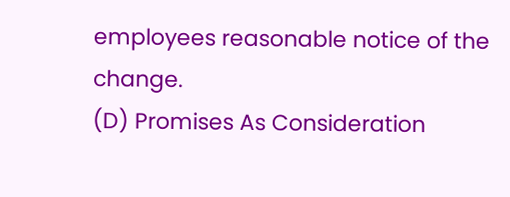employees reasonable notice of the change.
(D) Promises As Consideration